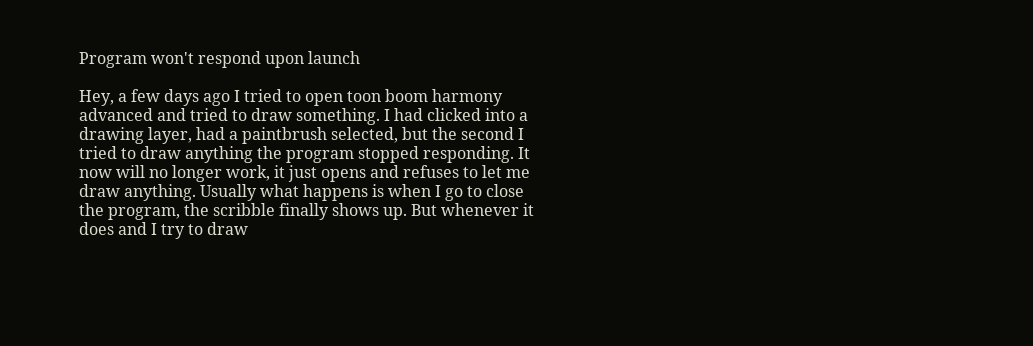Program won't respond upon launch

Hey, a few days ago I tried to open toon boom harmony advanced and tried to draw something. I had clicked into a drawing layer, had a paintbrush selected, but the second I tried to draw anything the program stopped responding. It now will no longer work, it just opens and refuses to let me draw anything. Usually what happens is when I go to close the program, the scribble finally shows up. But whenever it does and I try to draw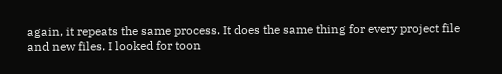again, it repeats the same process. It does the same thing for every project file and new files. I looked for toon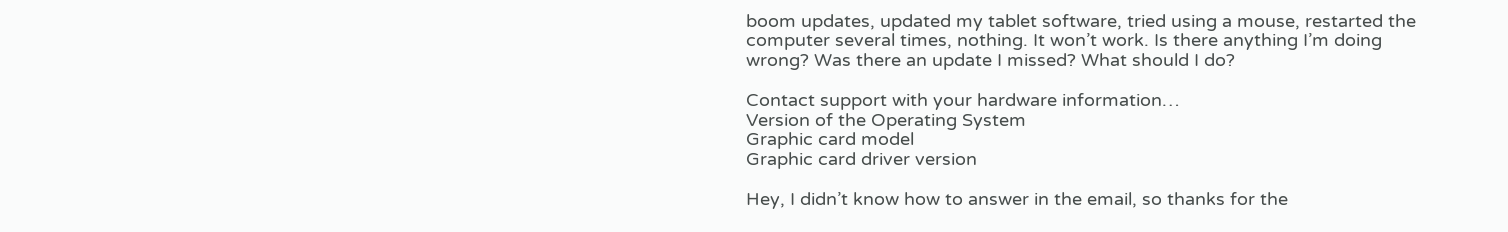boom updates, updated my tablet software, tried using a mouse, restarted the computer several times, nothing. It won’t work. Is there anything I’m doing wrong? Was there an update I missed? What should I do?

Contact support with your hardware information…
Version of the Operating System
Graphic card model
Graphic card driver version

Hey, I didn’t know how to answer in the email, so thanks for the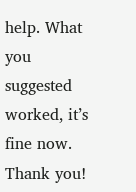help. What you suggested worked, it’s fine now. Thank you!